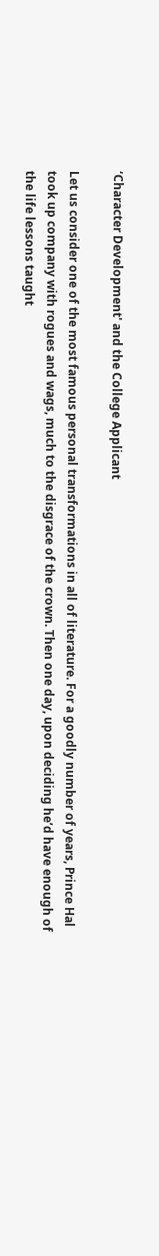‘Character Development' and the College Applicant

Let us consider one of the most famous personal transformations in all of literature. For a goodly number of years, Prince Hal took up company with rogues and wags, much to the disgrace of the crown. Then one day, upon deciding he’d have enough of the life lessons taught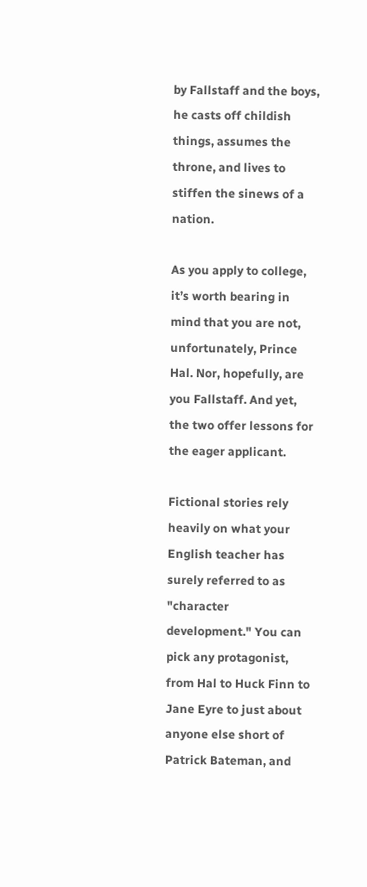by Fallstaff and the boys, he casts off childish things, assumes the throne, and lives to stiffen the sinews of a nation.

As you apply to college, it’s worth bearing in mind that you are not, unfortunately, Prince Hal. Nor, hopefully, are you Fallstaff. And yet, the two offer lessons for the eager applicant.

Fictional stories rely heavily on what your English teacher has surely referred to as "character development." You can pick any protagonist, from Hal to Huck Finn to Jane Eyre to just about anyone else short of Patrick Bateman, and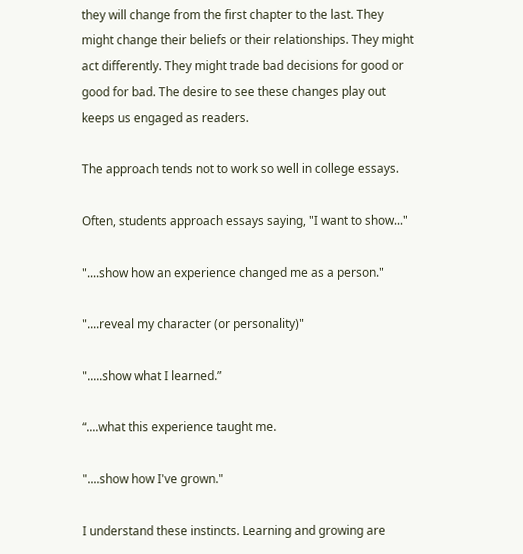they will change from the first chapter to the last. They might change their beliefs or their relationships. They might act differently. They might trade bad decisions for good or good for bad. The desire to see these changes play out keeps us engaged as readers.

The approach tends not to work so well in college essays.

Often, students approach essays saying, "I want to show..."

"....show how an experience changed me as a person."

"....reveal my character (or personality)"

".....show what I learned.”

“....what this experience taught me.

"....show how I've grown."

I understand these instincts. Learning and growing are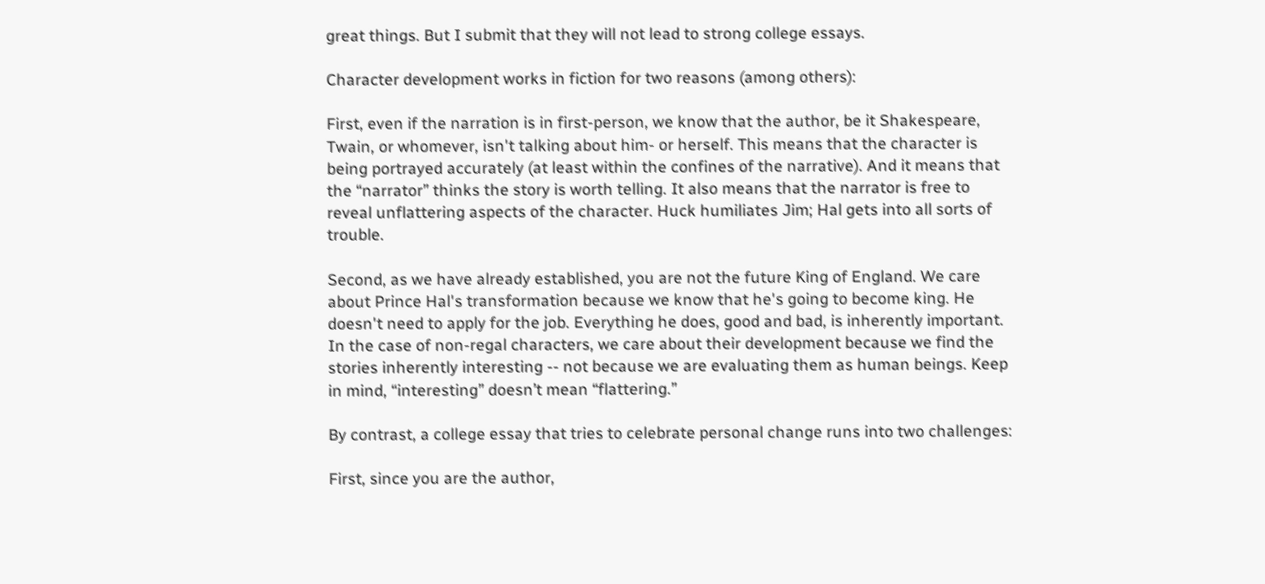great things. But I submit that they will not lead to strong college essays.

Character development works in fiction for two reasons (among others):

First, even if the narration is in first-person, we know that the author, be it Shakespeare, Twain, or whomever, isn't talking about him- or herself. This means that the character is being portrayed accurately (at least within the confines of the narrative). And it means that the “narrator” thinks the story is worth telling. It also means that the narrator is free to reveal unflattering aspects of the character. Huck humiliates Jim; Hal gets into all sorts of trouble.

Second, as we have already established, you are not the future King of England. We care about Prince Hal's transformation because we know that he's going to become king. He doesn't need to apply for the job. Everything he does, good and bad, is inherently important. In the case of non-regal characters, we care about their development because we find the stories inherently interesting -- not because we are evaluating them as human beings. Keep in mind, “interesting” doesn’t mean “flattering.”

By contrast, a college essay that tries to celebrate personal change runs into two challenges:

First, since you are the author,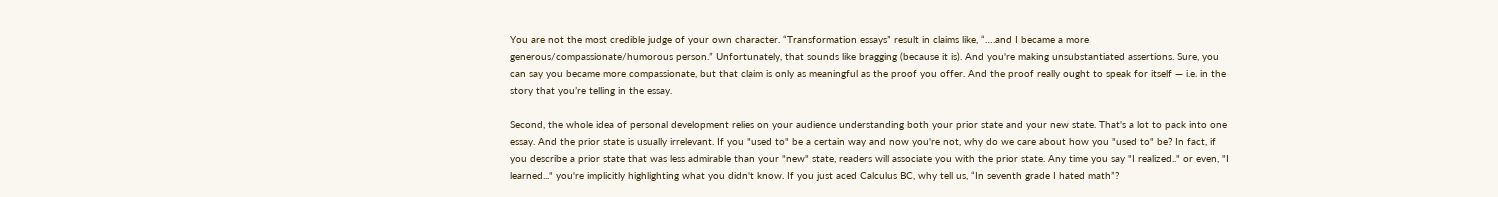You are not the most credible judge of your own character. “Transformation essays” result in claims like, “….and I became a more generous/compassionate/humorous person.” Unfortunately, that sounds like bragging (because it is). And you're making unsubstantiated assertions. Sure, you can say you became more compassionate, but that claim is only as meaningful as the proof you offer. And the proof really ought to speak for itself — i.e. in the story that you’re telling in the essay.

Second, the whole idea of personal development relies on your audience understanding both your prior state and your new state. That's a lot to pack into one essay. And the prior state is usually irrelevant. If you "used to" be a certain way and now you're not, why do we care about how you "used to" be? In fact, if you describe a prior state that was less admirable than your "new" state, readers will associate you with the prior state. Any time you say "I realized.." or even, "I learned..." you're implicitly highlighting what you didn't know. If you just aced Calculus BC, why tell us, “In seventh grade I hated math”?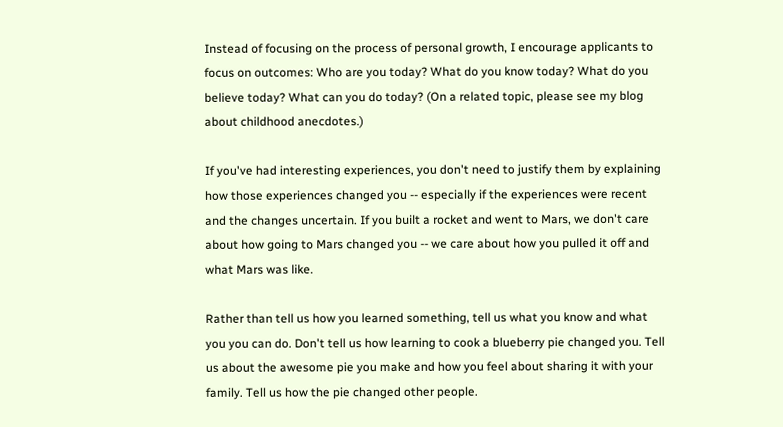Instead of focusing on the process of personal growth, I encourage applicants to focus on outcomes: Who are you today? What do you know today? What do you believe today? What can you do today? (On a related topic, please see my blog about childhood anecdotes.)

If you've had interesting experiences, you don't need to justify them by explaining how those experiences changed you -- especially if the experiences were recent and the changes uncertain. If you built a rocket and went to Mars, we don't care about how going to Mars changed you -- we care about how you pulled it off and what Mars was like.

Rather than tell us how you learned something, tell us what you know and what you you can do. Don't tell us how learning to cook a blueberry pie changed you. Tell us about the awesome pie you make and how you feel about sharing it with your family. Tell us how the pie changed other people.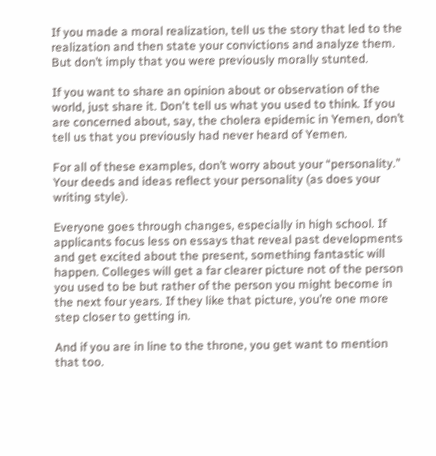If you made a moral realization, tell us the story that led to the realization and then state your convictions and analyze them. But don’t imply that you were previously morally stunted.

If you want to share an opinion about or observation of the world, just share it. Don't tell us what you used to think. If you are concerned about, say, the cholera epidemic in Yemen, don’t tell us that you previously had never heard of Yemen.

For all of these examples, don’t worry about your “personality.” Your deeds and ideas reflect your personality (as does your writing style).

Everyone goes through changes, especially in high school. If applicants focus less on essays that reveal past developments and get excited about the present, something fantastic will happen. Colleges will get a far clearer picture not of the person you used to be but rather of the person you might become in the next four years. If they like that picture, you’re one more step closer to getting in.

And if you are in line to the throne, you get want to mention that too.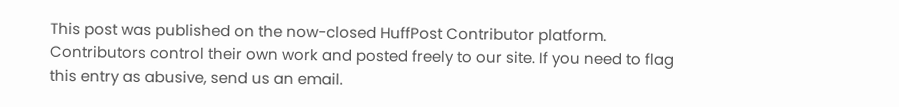This post was published on the now-closed HuffPost Contributor platform. Contributors control their own work and posted freely to our site. If you need to flag this entry as abusive, send us an email.